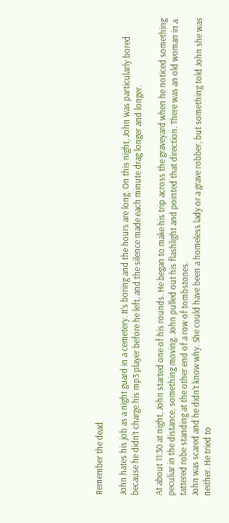Remember the dead

John hates his job as a night guard in a cemetery. It’s boring and the hours are long. On this night, John was particularly bored because he didn’t charge his mp3 player before he left, and the silence made each minute drag longer and longer.

At about 11:30 at night, John started one of his rounds. He began to make his trip across the graveyard when he noticed something peculiar in the distance, something moving. John pulled out his flashlight and pointed that direction. There was an old woman in a tattered robe standing at the other end of a row of tombstones.
John was scared and he didn’t know why. She could have been a homeless lady or a grave robber, but something told John she was neither. He tried to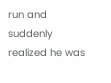run and suddenly realized he was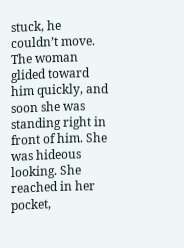stuck, he couldn’t move. The woman glided toward him quickly, and soon she was standing right in front of him. She was hideous looking. She reached in her pocket,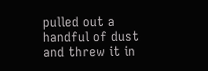pulled out a handful of dust and threw it in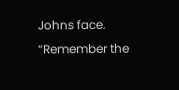Johns face.
“Remember the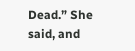Dead.” She said, and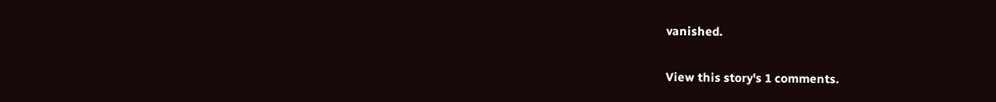vanished.

View this story's 1 comments.